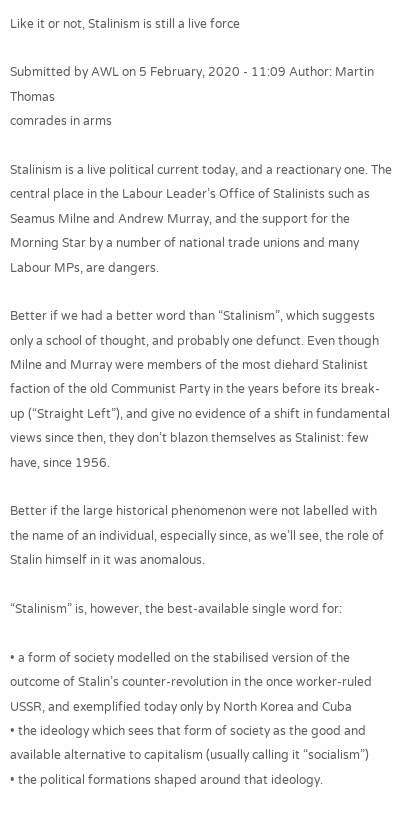Like it or not, Stalinism is still a live force

Submitted by AWL on 5 February, 2020 - 11:09 Author: Martin Thomas
comrades in arms

Stalinism is a live political current today, and a reactionary one. The central place in the Labour Leader’s Office of Stalinists such as Seamus Milne and Andrew Murray, and the support for the Morning Star by a number of national trade unions and many Labour MPs, are dangers.

Better if we had a better word than “Stalinism”, which suggests only a school of thought, and probably one defunct. Even though Milne and Murray were members of the most diehard Stalinist faction of the old Communist Party in the years before its break-up (“Straight Left”), and give no evidence of a shift in fundamental views since then, they don’t blazon themselves as Stalinist: few have, since 1956.

Better if the large historical phenomenon were not labelled with the name of an individual, especially since, as we’ll see, the role of Stalin himself in it was anomalous.

“Stalinism” is, however, the best-available single word for:

• a form of society modelled on the stabilised version of the outcome of Stalin’s counter-revolution in the once worker-ruled USSR, and exemplified today only by North Korea and Cuba
• the ideology which sees that form of society as the good and available alternative to capitalism (usually calling it “socialism”)
• the political formations shaped around that ideology.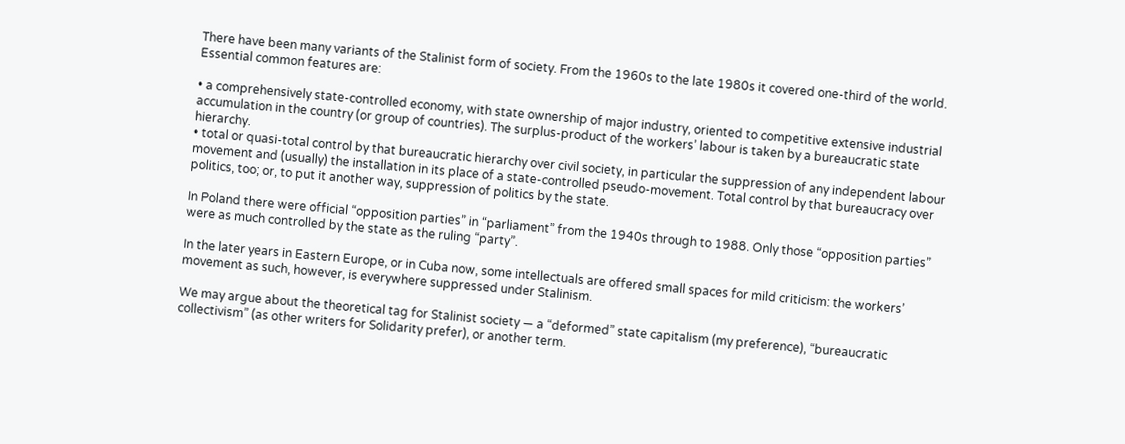There have been many variants of the Stalinist form of society. From the 1960s to the late 1980s it covered one-third of the world. Essential common features are:

• a comprehensively state-controlled economy, with state ownership of major industry, oriented to competitive extensive industrial accumulation in the country (or group of countries). The surplus-product of the workers’ labour is taken by a bureaucratic state hierarchy.
• total or quasi-total control by that bureaucratic hierarchy over civil society, in particular the suppression of any independent labour movement and (usually) the installation in its place of a state-controlled pseudo-movement. Total control by that bureaucracy over politics, too; or, to put it another way, suppression of politics by the state.

In Poland there were official “opposition parties” in “parliament” from the 1940s through to 1988. Only those “opposition parties” were as much controlled by the state as the ruling “party”.

In the later years in Eastern Europe, or in Cuba now, some intellectuals are offered small spaces for mild criticism: the workers’ movement as such, however, is everywhere suppressed under Stalinism.

We may argue about the theoretical tag for Stalinist society — a “deformed” state capitalism (my preference), “bureaucratic collectivism” (as other writers for Solidarity prefer), or another term.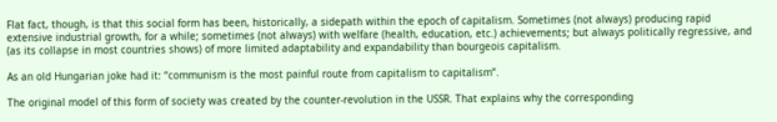Flat fact, though, is that this social form has been, historically, a sidepath within the epoch of capitalism. Sometimes (not always) producing rapid extensive industrial growth, for a while; sometimes (not always) with welfare (health, education, etc.) achievements; but always politically regressive, and (as its collapse in most countries shows) of more limited adaptability and expandability than bourgeois capitalism.

As an old Hungarian joke had it: “communism is the most painful route from capitalism to capitalism”.

The original model of this form of society was created by the counter-revolution in the USSR. That explains why the corresponding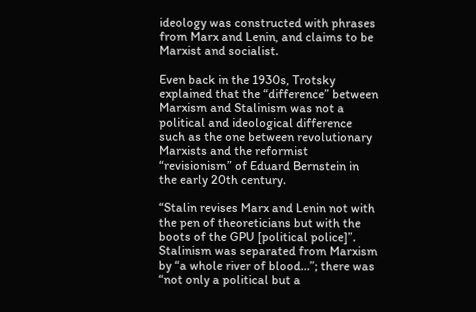ideology was constructed with phrases from Marx and Lenin, and claims to be Marxist and socialist.

Even back in the 1930s, Trotsky explained that the “difference” between Marxism and Stalinism was not a political and ideological difference such as the one between revolutionary Marxists and the reformist “revisionism” of Eduard Bernstein in the early 20th century.

“Stalin revises Marx and Lenin not with the pen of theoreticians but with the boots of the GPU [political police]”. Stalinism was separated from Marxism by “a whole river of blood…”; there was “not only a political but a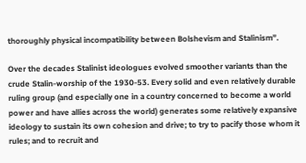thoroughly physical incompatibility between Bolshevism and Stalinism”.

Over the decades Stalinist ideologues evolved smoother variants than the crude Stalin-worship of the 1930-53. Every solid and even relatively durable ruling group (and especially one in a country concerned to become a world power and have allies across the world) generates some relatively expansive ideology to sustain its own cohesion and drive; to try to pacify those whom it rules; and to recruit and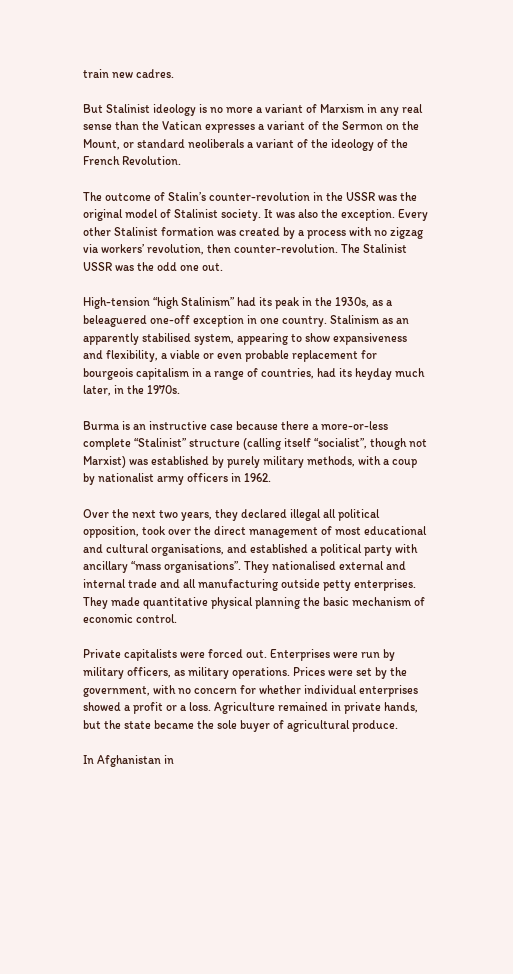train new cadres.

But Stalinist ideology is no more a variant of Marxism in any real sense than the Vatican expresses a variant of the Sermon on the Mount, or standard neoliberals a variant of the ideology of the French Revolution.

The outcome of Stalin’s counter-revolution in the USSR was the original model of Stalinist society. It was also the exception. Every other Stalinist formation was created by a process with no zigzag via workers’ revolution, then counter-revolution. The Stalinist USSR was the odd one out.

High-tension “high Stalinism” had its peak in the 1930s, as a beleaguered one-off exception in one country. Stalinism as an apparently stabilised system, appearing to show expansiveness and flexibility, a viable or even probable replacement for bourgeois capitalism in a range of countries, had its heyday much later, in the 1970s.

Burma is an instructive case because there a more-or-less complete “Stalinist” structure (calling itself “socialist”, though not Marxist) was established by purely military methods, with a coup by nationalist army officers in 1962.

Over the next two years, they declared illegal all political opposition, took over the direct management of most educational and cultural organisations, and established a political party with ancillary “mass organisations”. They nationalised external and internal trade and all manufacturing outside petty enterprises. They made quantitative physical planning the basic mechanism of economic control.

Private capitalists were forced out. Enterprises were run by military officers, as military operations. Prices were set by the government, with no concern for whether individual enterprises showed a profit or a loss. Agriculture remained in private hands, but the state became the sole buyer of agricultural produce.

In Afghanistan in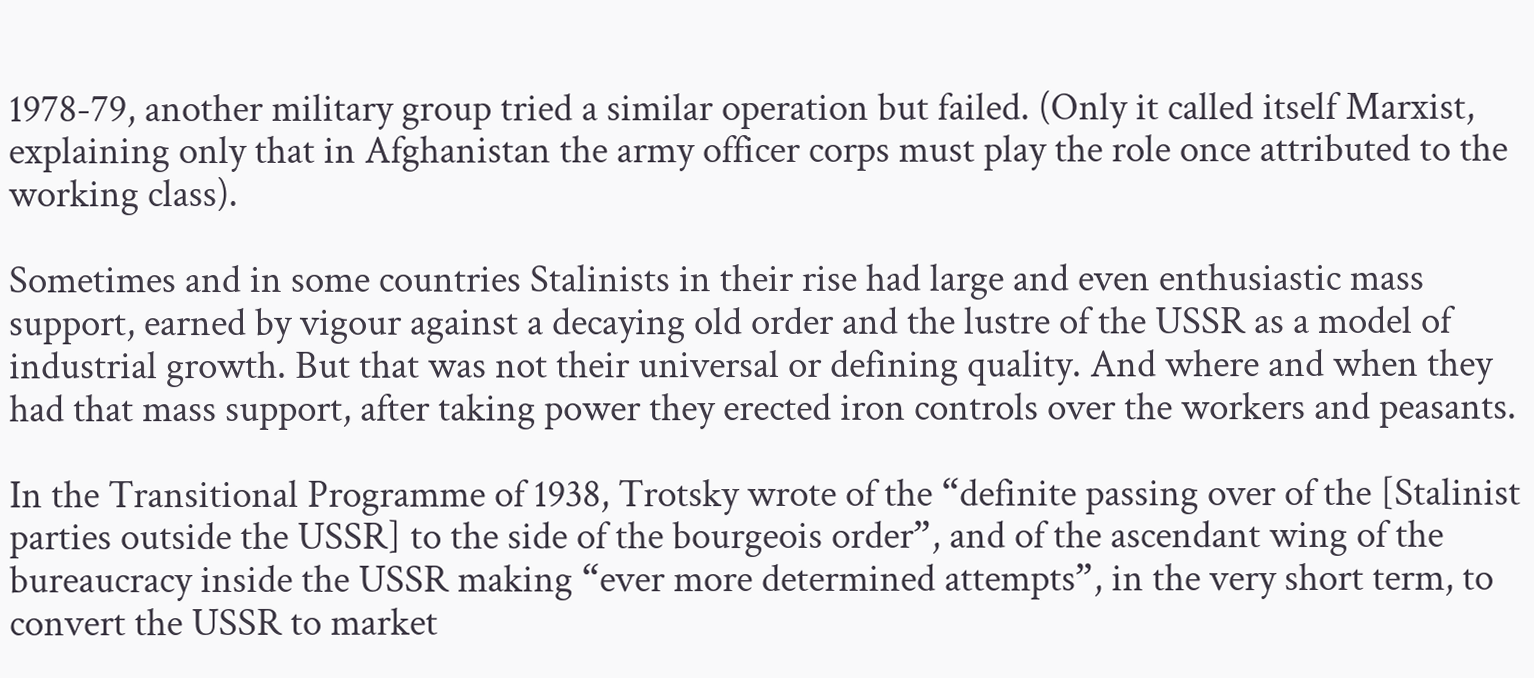1978-79, another military group tried a similar operation but failed. (Only it called itself Marxist, explaining only that in Afghanistan the army officer corps must play the role once attributed to the working class).

Sometimes and in some countries Stalinists in their rise had large and even enthusiastic mass support, earned by vigour against a decaying old order and the lustre of the USSR as a model of industrial growth. But that was not their universal or defining quality. And where and when they had that mass support, after taking power they erected iron controls over the workers and peasants.

In the Transitional Programme of 1938, Trotsky wrote of the “definite passing over of the [Stalinist parties outside the USSR] to the side of the bourgeois order”, and of the ascendant wing of the bureaucracy inside the USSR making “ever more determined attempts”, in the very short term, to convert the USSR to market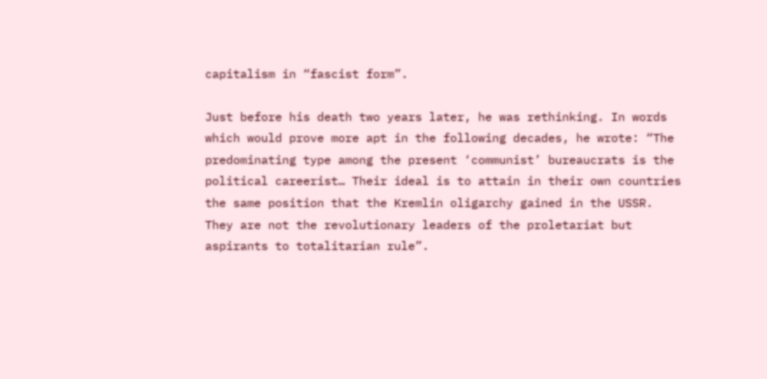capitalism in “fascist form”.

Just before his death two years later, he was rethinking. In words which would prove more apt in the following decades, he wrote: “The predominating type among the present ‘communist’ bureaucrats is the political careerist… Their ideal is to attain in their own countries the same position that the Kremlin oligarchy gained in the USSR. They are not the revolutionary leaders of the proletariat but aspirants to totalitarian rule”.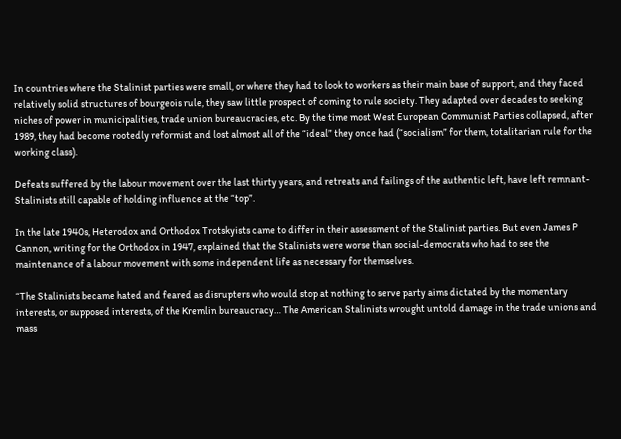In countries where the Stalinist parties were small, or where they had to look to workers as their main base of support, and they faced relatively solid structures of bourgeois rule, they saw little prospect of coming to rule society. They adapted over decades to seeking niches of power in municipalities, trade union bureaucracies, etc. By the time most West European Communist Parties collapsed, after 1989, they had become rootedly reformist and lost almost all of the “ideal” they once had (“socialism” for them, totalitarian rule for the working class).

Defeats suffered by the labour movement over the last thirty years, and retreats and failings of the authentic left, have left remnant-Stalinists still capable of holding influence at the “top”.

In the late 1940s, Heterodox and Orthodox Trotskyists came to differ in their assessment of the Stalinist parties. But even James P Cannon, writing for the Orthodox in 1947, explained that the Stalinists were worse than social-democrats who had to see the maintenance of a labour movement with some independent life as necessary for themselves.

“The Stalinists became hated and feared as disrupters who would stop at nothing to serve party aims dictated by the momentary interests, or supposed interests, of the Kremlin bureaucracy… The American Stalinists wrought untold damage in the trade unions and mass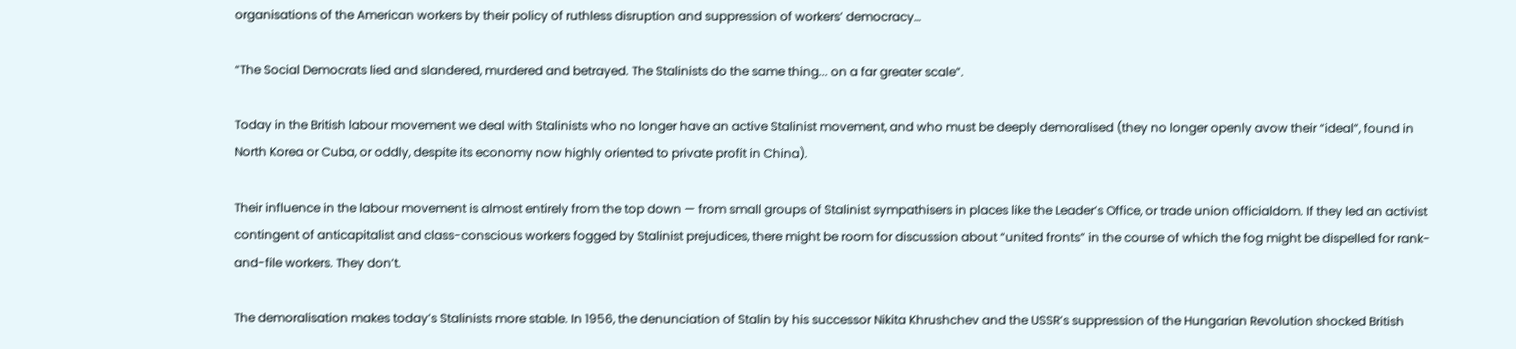organisations of the American workers by their policy of ruthless disruption and suppression of workers’ democracy…

“The Social Democrats lied and slandered, murdered and betrayed. The Stalinists do the same thing... on a far greater scale”.

Today in the British labour movement we deal with Stalinists who no longer have an active Stalinist movement, and who must be deeply demoralised (they no longer openly avow their “ideal”, found in North Korea or Cuba, or oddly, despite its economy now highly oriented to private profit in China).

Their influence in the labour movement is almost entirely from the top down — from small groups of Stalinist sympathisers in places like the Leader’s Office, or trade union officialdom. If they led an activist contingent of anticapitalist and class-conscious workers fogged by Stalinist prejudices, there might be room for discussion about “united fronts” in the course of which the fog might be dispelled for rank-and-file workers. They don’t.

The demoralisation makes today’s Stalinists more stable. In 1956, the denunciation of Stalin by his successor Nikita Khrushchev and the USSR’s suppression of the Hungarian Revolution shocked British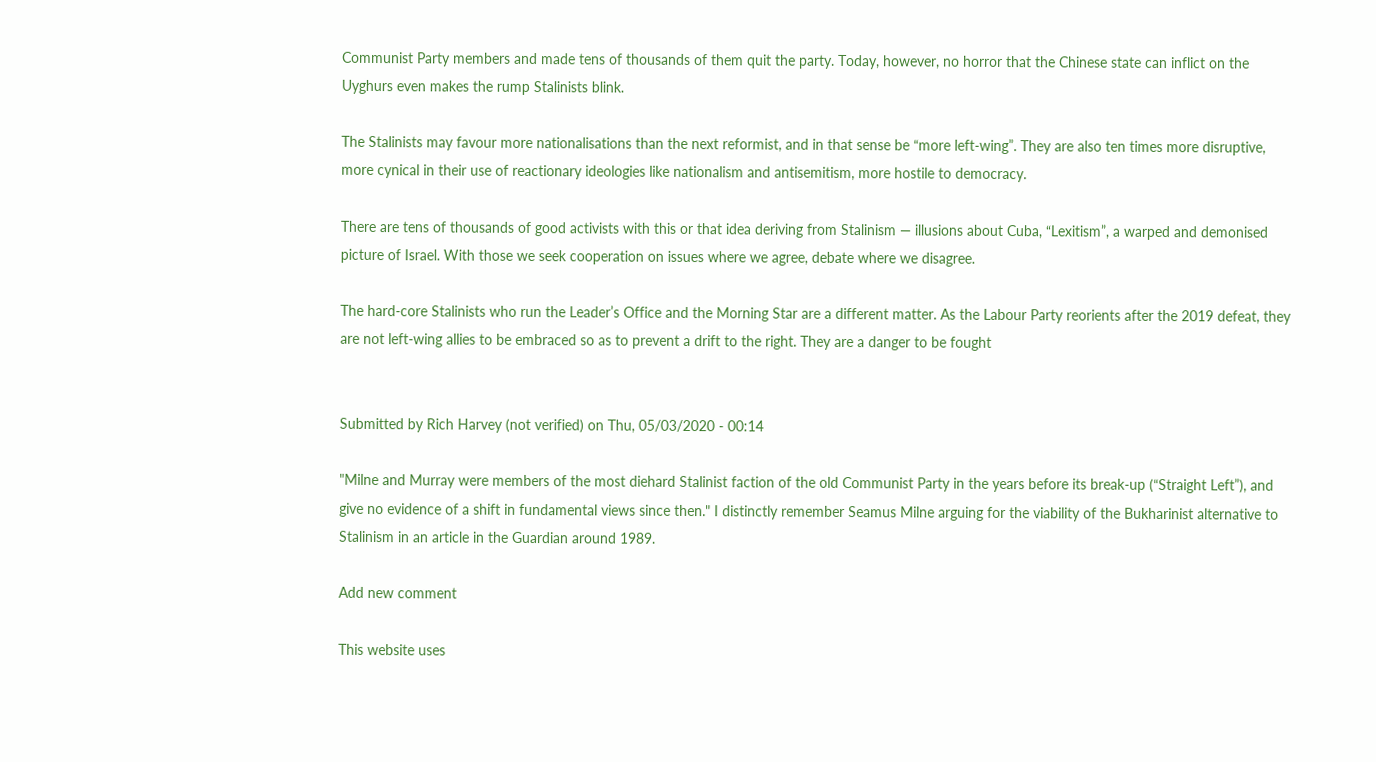Communist Party members and made tens of thousands of them quit the party. Today, however, no horror that the Chinese state can inflict on the Uyghurs even makes the rump Stalinists blink.

The Stalinists may favour more nationalisations than the next reformist, and in that sense be “more left-wing”. They are also ten times more disruptive, more cynical in their use of reactionary ideologies like nationalism and antisemitism, more hostile to democracy.

There are tens of thousands of good activists with this or that idea deriving from Stalinism — illusions about Cuba, “Lexitism”, a warped and demonised picture of Israel. With those we seek cooperation on issues where we agree, debate where we disagree.

The hard-core Stalinists who run the Leader’s Office and the Morning Star are a different matter. As the Labour Party reorients after the 2019 defeat, they are not left-wing allies to be embraced so as to prevent a drift to the right. They are a danger to be fought


Submitted by Rich Harvey (not verified) on Thu, 05/03/2020 - 00:14

"Milne and Murray were members of the most diehard Stalinist faction of the old Communist Party in the years before its break-up (“Straight Left”), and give no evidence of a shift in fundamental views since then." I distinctly remember Seamus Milne arguing for the viability of the Bukharinist alternative to Stalinism in an article in the Guardian around 1989.

Add new comment

This website uses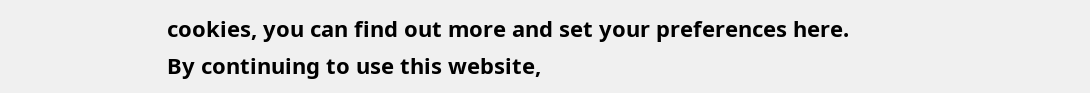cookies, you can find out more and set your preferences here.
By continuing to use this website,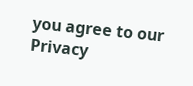you agree to our Privacy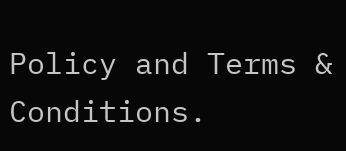Policy and Terms & Conditions.